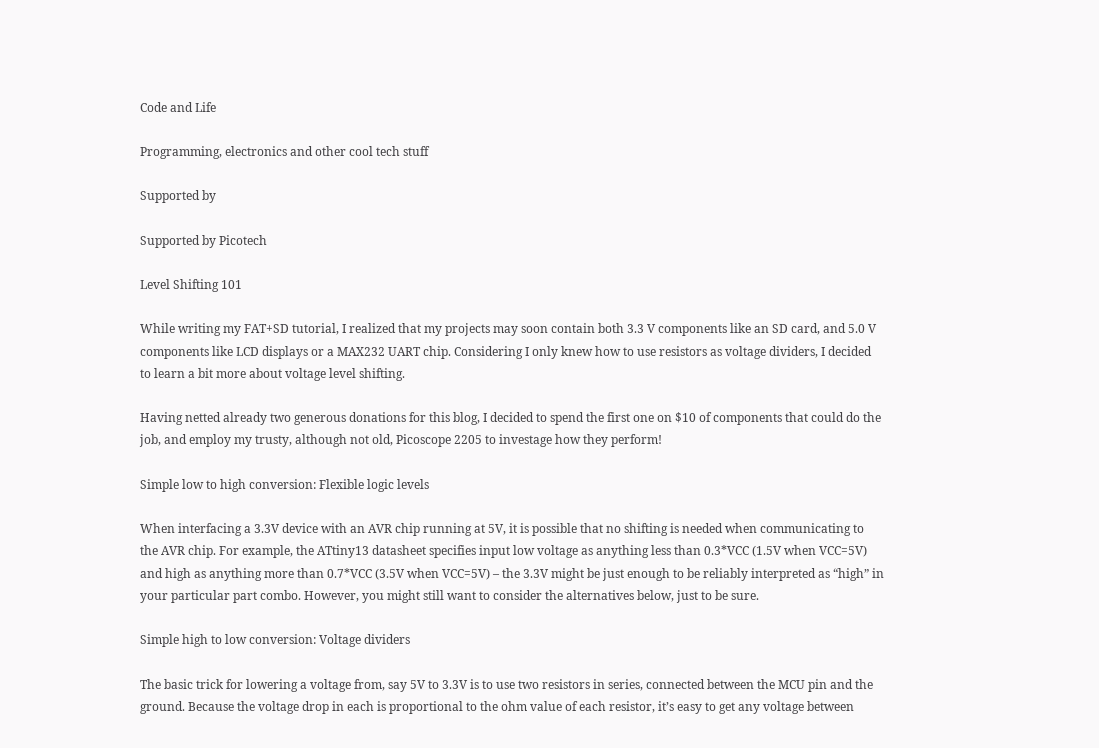Code and Life

Programming, electronics and other cool tech stuff

Supported by

Supported by Picotech

Level Shifting 101

While writing my FAT+SD tutorial, I realized that my projects may soon contain both 3.3 V components like an SD card, and 5.0 V components like LCD displays or a MAX232 UART chip. Considering I only knew how to use resistors as voltage dividers, I decided to learn a bit more about voltage level shifting.

Having netted already two generous donations for this blog, I decided to spend the first one on $10 of components that could do the job, and employ my trusty, although not old, Picoscope 2205 to investage how they perform!

Simple low to high conversion: Flexible logic levels

When interfacing a 3.3V device with an AVR chip running at 5V, it is possible that no shifting is needed when communicating to the AVR chip. For example, the ATtiny13 datasheet specifies input low voltage as anything less than 0.3*VCC (1.5V when VCC=5V) and high as anything more than 0.7*VCC (3.5V when VCC=5V) – the 3.3V might be just enough to be reliably interpreted as “high” in your particular part combo. However, you might still want to consider the alternatives below, just to be sure.

Simple high to low conversion: Voltage dividers

The basic trick for lowering a voltage from, say 5V to 3.3V is to use two resistors in series, connected between the MCU pin and the ground. Because the voltage drop in each is proportional to the ohm value of each resistor, it’s easy to get any voltage between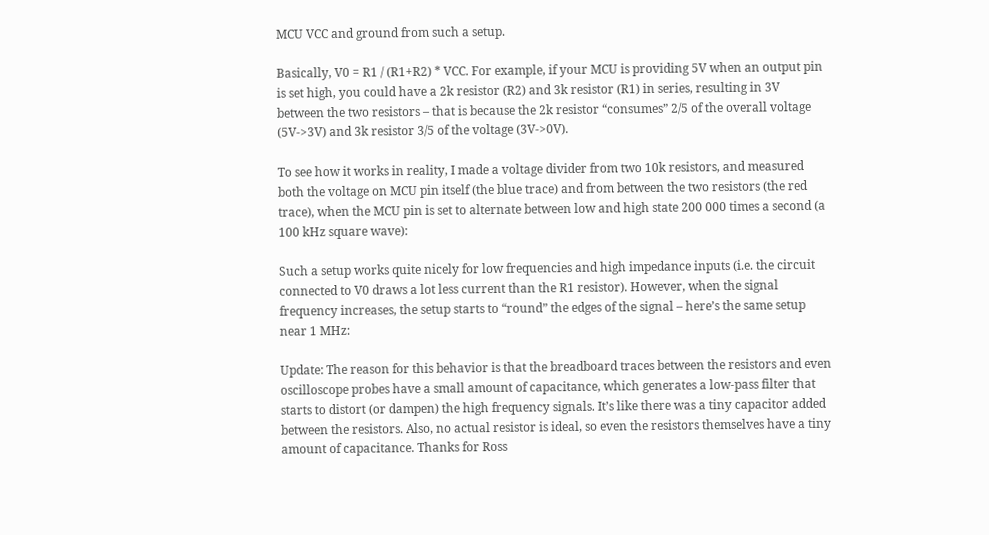MCU VCC and ground from such a setup.

Basically, V0 = R1 / (R1+R2) * VCC. For example, if your MCU is providing 5V when an output pin is set high, you could have a 2k resistor (R2) and 3k resistor (R1) in series, resulting in 3V between the two resistors – that is because the 2k resistor “consumes” 2/5 of the overall voltage (5V->3V) and 3k resistor 3/5 of the voltage (3V->0V).

To see how it works in reality, I made a voltage divider from two 10k resistors, and measured both the voltage on MCU pin itself (the blue trace) and from between the two resistors (the red trace), when the MCU pin is set to alternate between low and high state 200 000 times a second (a 100 kHz square wave):

Such a setup works quite nicely for low frequencies and high impedance inputs (i.e. the circuit connected to V0 draws a lot less current than the R1 resistor). However, when the signal frequency increases, the setup starts to “round” the edges of the signal – here’s the same setup near 1 MHz:

Update: The reason for this behavior is that the breadboard traces between the resistors and even oscilloscope probes have a small amount of capacitance, which generates a low-pass filter that starts to distort (or dampen) the high frequency signals. It’s like there was a tiny capacitor added between the resistors. Also, no actual resistor is ideal, so even the resistors themselves have a tiny amount of capacitance. Thanks for Ross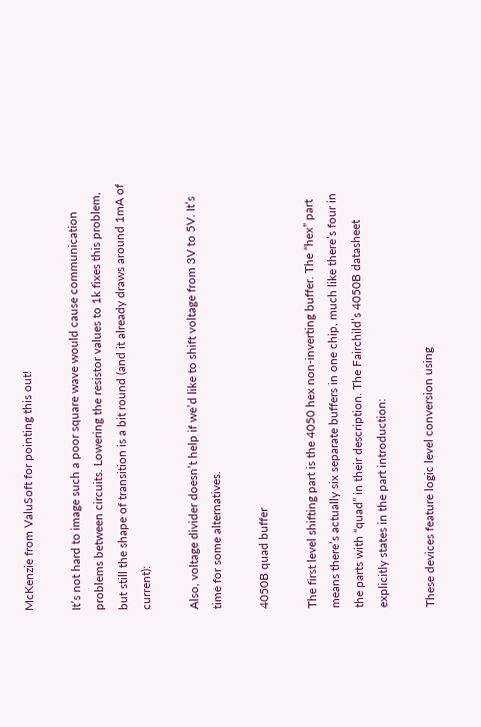McKenzie from ValuSoft for pointing this out!

It’s not hard to image such a poor square wave would cause communication problems between circuits. Lowering the resistor values to 1k fixes this problem, but still the shape of transition is a bit round (and it already draws around 1mA of current):

Also, voltage divider doesn’t help if we’d like to shift voltage from 3V to 5V. It’s time for some alternatives.

4050B quad buffer

The first level shifting part is the 4050 hex non-inverting buffer. The “hex” part means there’s actually six separate buffers in one chip, much like there’s four in the parts with “quad” in their description. The Fairchild’s 4050B datasheet explicitly states in the part introduction:

These devices feature logic level conversion using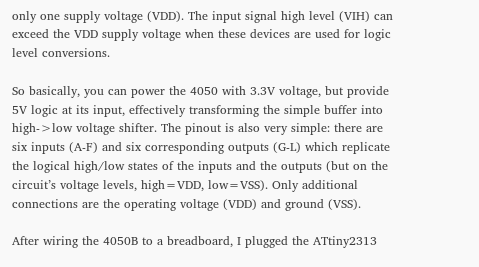only one supply voltage (VDD). The input signal high level (VIH) can exceed the VDD supply voltage when these devices are used for logic level conversions.

So basically, you can power the 4050 with 3.3V voltage, but provide 5V logic at its input, effectively transforming the simple buffer into high->low voltage shifter. The pinout is also very simple: there are six inputs (A-F) and six corresponding outputs (G-L) which replicate the logical high/low states of the inputs and the outputs (but on the circuit’s voltage levels, high=VDD, low=VSS). Only additional connections are the operating voltage (VDD) and ground (VSS).

After wiring the 4050B to a breadboard, I plugged the ATtiny2313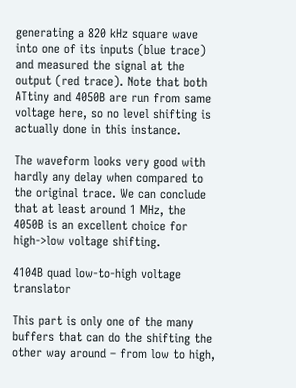generating a 820 kHz square wave into one of its inputs (blue trace) and measured the signal at the output (red trace). Note that both ATtiny and 4050B are run from same voltage here, so no level shifting is actually done in this instance.

The waveform looks very good with hardly any delay when compared to the original trace. We can conclude that at least around 1 MHz, the 4050B is an excellent choice for high->low voltage shifting.

4104B quad low-to-high voltage translator

This part is only one of the many buffers that can do the shifting the other way around – from low to high,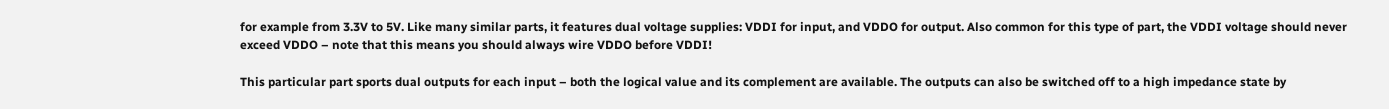for example from 3.3V to 5V. Like many similar parts, it features dual voltage supplies: VDDI for input, and VDDO for output. Also common for this type of part, the VDDI voltage should never exceed VDDO – note that this means you should always wire VDDO before VDDI!

This particular part sports dual outputs for each input – both the logical value and its complement are available. The outputs can also be switched off to a high impedance state by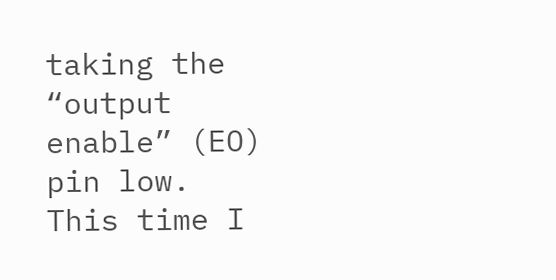taking the “output enable” (EO) pin low. This time I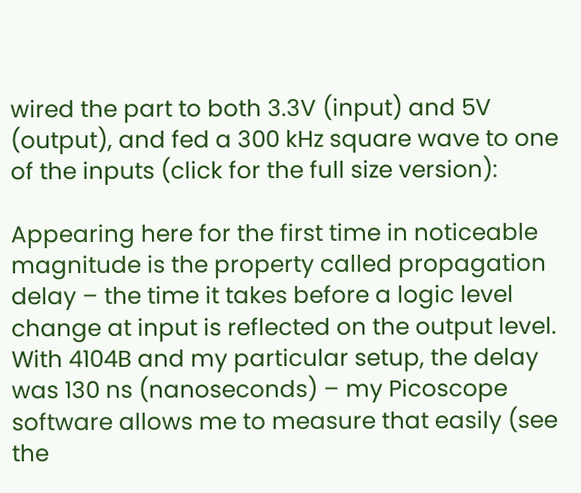wired the part to both 3.3V (input) and 5V (output), and fed a 300 kHz square wave to one of the inputs (click for the full size version):

Appearing here for the first time in noticeable magnitude is the property called propagation delay – the time it takes before a logic level change at input is reflected on the output level. With 4104B and my particular setup, the delay was 130 ns (nanoseconds) – my Picoscope software allows me to measure that easily (see the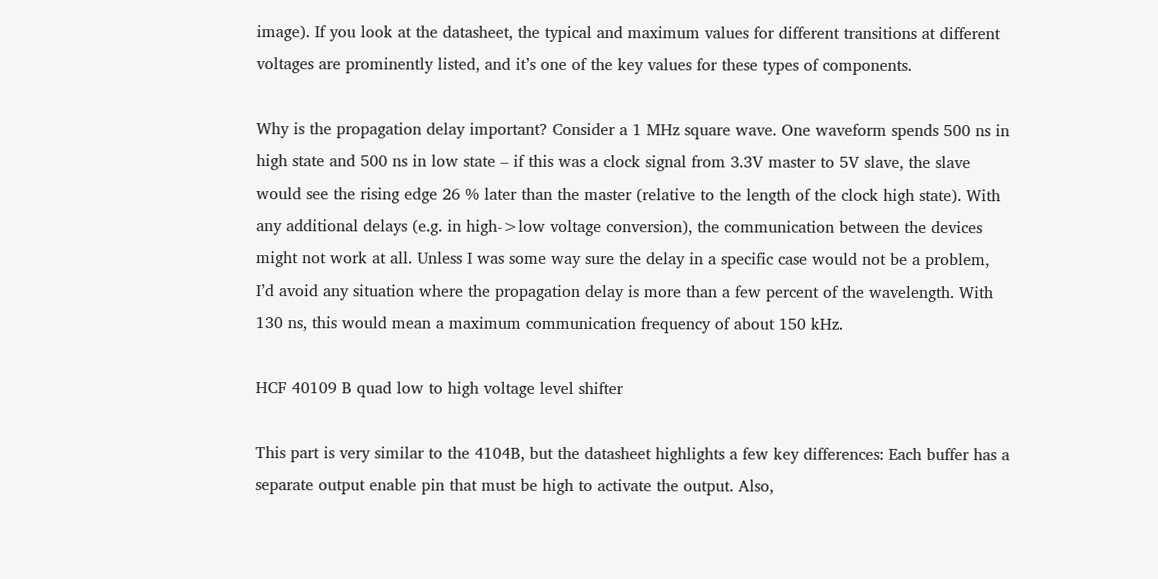image). If you look at the datasheet, the typical and maximum values for different transitions at different voltages are prominently listed, and it’s one of the key values for these types of components.

Why is the propagation delay important? Consider a 1 MHz square wave. One waveform spends 500 ns in high state and 500 ns in low state – if this was a clock signal from 3.3V master to 5V slave, the slave would see the rising edge 26 % later than the master (relative to the length of the clock high state). With any additional delays (e.g. in high->low voltage conversion), the communication between the devices might not work at all. Unless I was some way sure the delay in a specific case would not be a problem, I’d avoid any situation where the propagation delay is more than a few percent of the wavelength. With 130 ns, this would mean a maximum communication frequency of about 150 kHz.

HCF 40109 B quad low to high voltage level shifter

This part is very similar to the 4104B, but the datasheet highlights a few key differences: Each buffer has a separate output enable pin that must be high to activate the output. Also,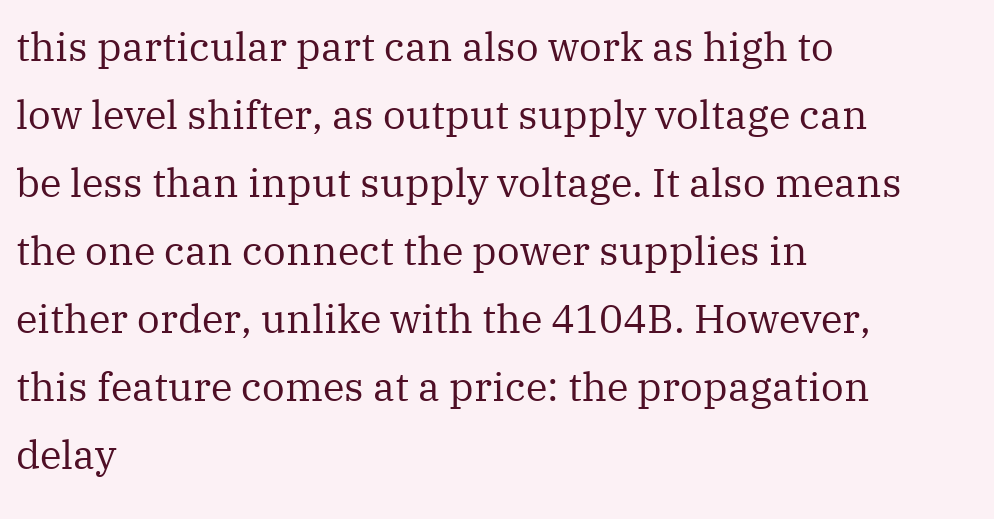this particular part can also work as high to low level shifter, as output supply voltage can be less than input supply voltage. It also means the one can connect the power supplies in either order, unlike with the 4104B. However, this feature comes at a price: the propagation delay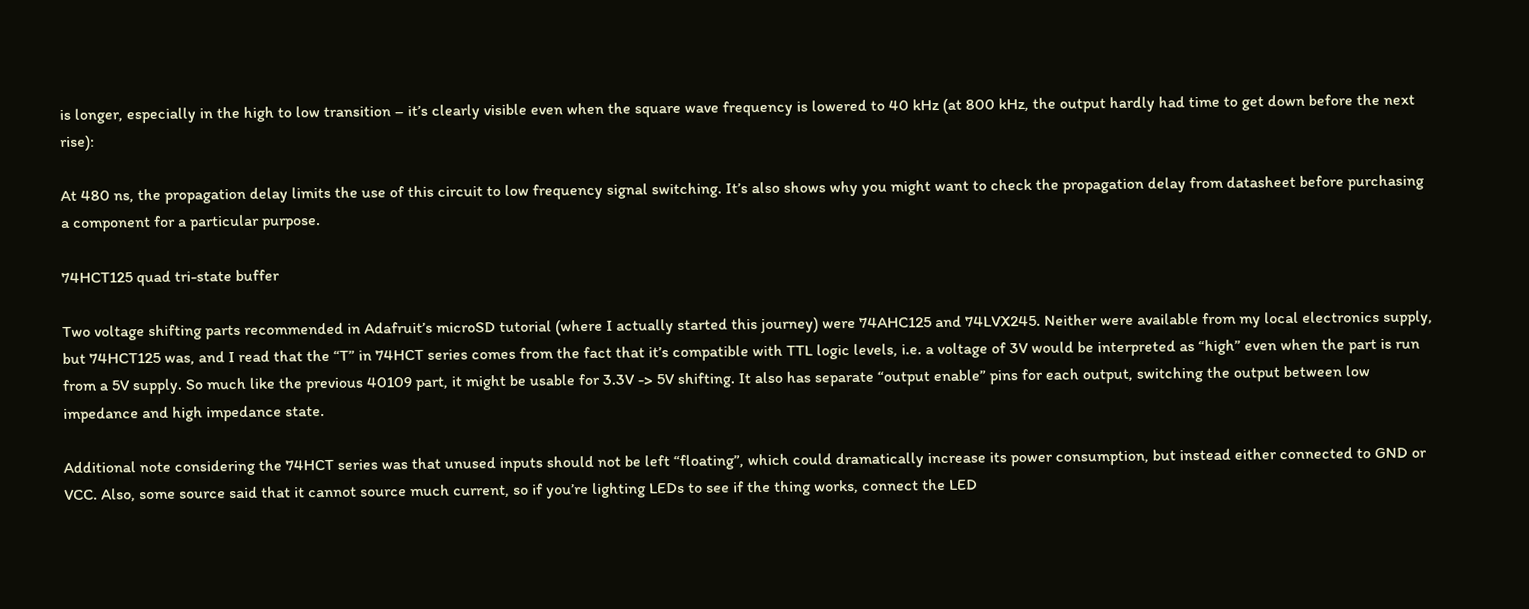is longer, especially in the high to low transition – it’s clearly visible even when the square wave frequency is lowered to 40 kHz (at 800 kHz, the output hardly had time to get down before the next rise):

At 480 ns, the propagation delay limits the use of this circuit to low frequency signal switching. It’s also shows why you might want to check the propagation delay from datasheet before purchasing a component for a particular purpose.

74HCT125 quad tri-state buffer

Two voltage shifting parts recommended in Adafruit’s microSD tutorial (where I actually started this journey) were 74AHC125 and 74LVX245. Neither were available from my local electronics supply, but 74HCT125 was, and I read that the “T” in 74HCT series comes from the fact that it’s compatible with TTL logic levels, i.e. a voltage of 3V would be interpreted as “high” even when the part is run from a 5V supply. So much like the previous 40109 part, it might be usable for 3.3V -> 5V shifting. It also has separate “output enable” pins for each output, switching the output between low impedance and high impedance state.

Additional note considering the 74HCT series was that unused inputs should not be left “floating”, which could dramatically increase its power consumption, but instead either connected to GND or VCC. Also, some source said that it cannot source much current, so if you’re lighting LEDs to see if the thing works, connect the LED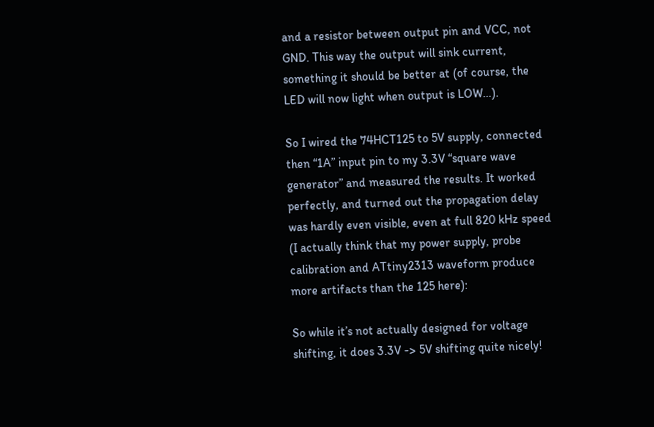and a resistor between output pin and VCC, not GND. This way the output will sink current, something it should be better at (of course, the LED will now light when output is LOW…).

So I wired the 74HCT125 to 5V supply, connected then “1A” input pin to my 3.3V “square wave generator” and measured the results. It worked perfectly, and turned out the propagation delay was hardly even visible, even at full 820 kHz speed (I actually think that my power supply, probe calibration and ATtiny2313 waveform produce more artifacts than the 125 here):

So while it’s not actually designed for voltage shifting, it does 3.3V -> 5V shifting quite nicely!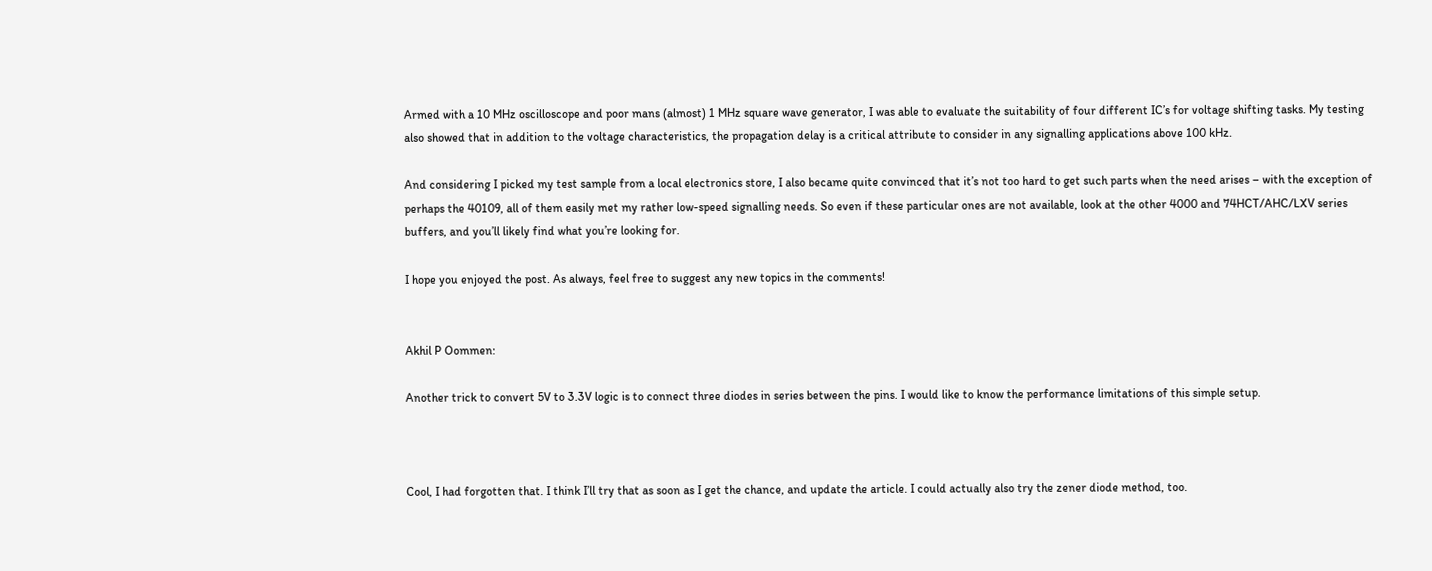Armed with a 10 MHz oscilloscope and poor mans (almost) 1 MHz square wave generator, I was able to evaluate the suitability of four different IC’s for voltage shifting tasks. My testing also showed that in addition to the voltage characteristics, the propagation delay is a critical attribute to consider in any signalling applications above 100 kHz.

And considering I picked my test sample from a local electronics store, I also became quite convinced that it’s not too hard to get such parts when the need arises – with the exception of perhaps the 40109, all of them easily met my rather low-speed signalling needs. So even if these particular ones are not available, look at the other 4000 and 74HCT/AHC/LXV series buffers, and you’ll likely find what you’re looking for.

I hope you enjoyed the post. As always, feel free to suggest any new topics in the comments!


Akhil P Oommen:

Another trick to convert 5V to 3.3V logic is to connect three diodes in series between the pins. I would like to know the performance limitations of this simple setup.



Cool, I had forgotten that. I think I’ll try that as soon as I get the chance, and update the article. I could actually also try the zener diode method, too.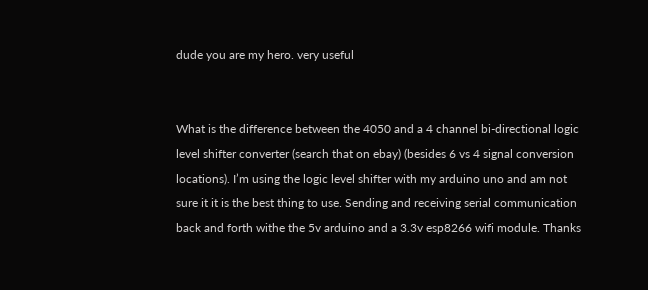dude you are my hero. very useful


What is the difference between the 4050 and a 4 channel bi-directional logic level shifter converter (search that on ebay) (besides 6 vs 4 signal conversion locations). I’m using the logic level shifter with my arduino uno and am not sure it it is the best thing to use. Sending and receiving serial communication back and forth withe the 5v arduino and a 3.3v esp8266 wifi module. Thanks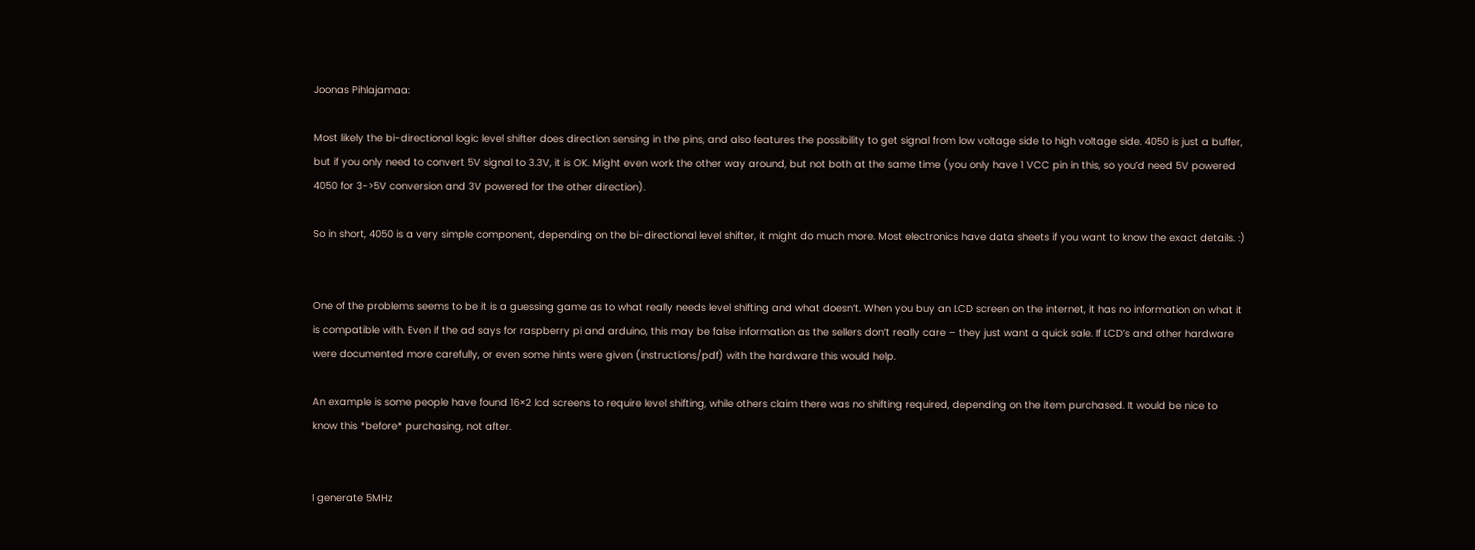Joonas Pihlajamaa:

Most likely the bi-directional logic level shifter does direction sensing in the pins, and also features the possibility to get signal from low voltage side to high voltage side. 4050 is just a buffer, but if you only need to convert 5V signal to 3.3V, it is OK. Might even work the other way around, but not both at the same time (you only have 1 VCC pin in this, so you’d need 5V powered 4050 for 3->5V conversion and 3V powered for the other direction).

So in short, 4050 is a very simple component, depending on the bi-directional level shifter, it might do much more. Most electronics have data sheets if you want to know the exact details. :)


One of the problems seems to be it is a guessing game as to what really needs level shifting and what doesn’t. When you buy an LCD screen on the internet, it has no information on what it is compatible with. Even if the ad says for raspberry pi and arduino, this may be false information as the sellers don’t really care – they just want a quick sale. If LCD’s and other hardware were documented more carefully, or even some hints were given (instructions/pdf) with the hardware this would help.

An example is some people have found 16×2 lcd screens to require level shifting, while others claim there was no shifting required, depending on the item purchased. It would be nice to know this *before* purchasing, not after.


I generate 5MHz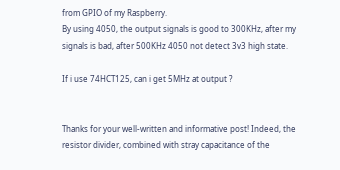from GPIO of my Raspberry.
By using 4050, the output signals is good to 300KHz, after my signals is bad, after 500KHz 4050 not detect 3v3 high state.

If i use 74HCT125, can i get 5MHz at output ?


Thanks for your well-written and informative post! Indeed, the resistor divider, combined with stray capacitance of the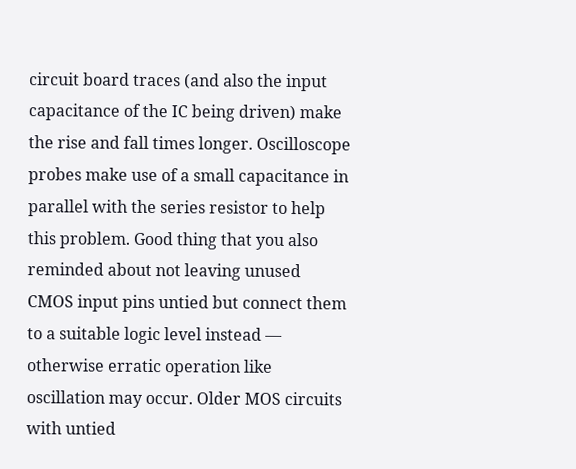circuit board traces (and also the input capacitance of the IC being driven) make the rise and fall times longer. Oscilloscope probes make use of a small capacitance in parallel with the series resistor to help this problem. Good thing that you also reminded about not leaving unused CMOS input pins untied but connect them to a suitable logic level instead — otherwise erratic operation like oscillation may occur. Older MOS circuits with untied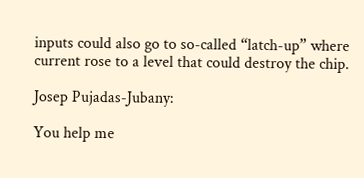inputs could also go to so-called “latch-up” where current rose to a level that could destroy the chip.

Josep Pujadas-Jubany:

You help me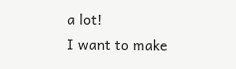a lot!
I want to make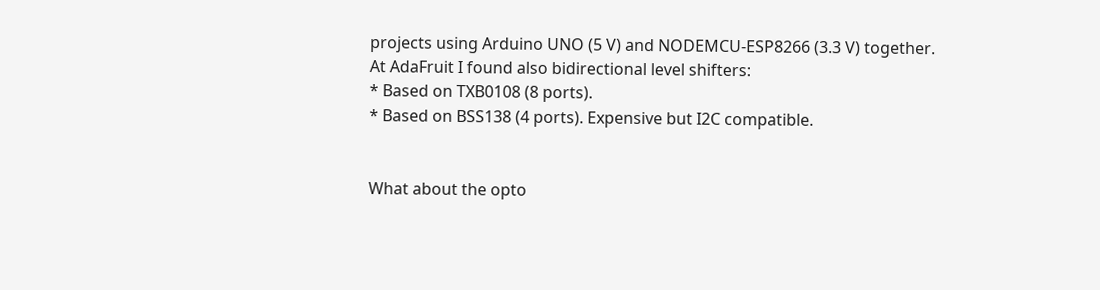projects using Arduino UNO (5 V) and NODEMCU-ESP8266 (3.3 V) together.
At AdaFruit I found also bidirectional level shifters:
* Based on TXB0108 (8 ports).
* Based on BSS138 (4 ports). Expensive but I2C compatible.


What about the opto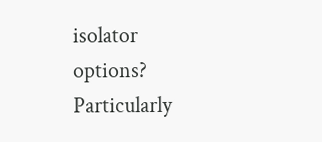isolator options? Particularly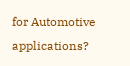for Automotive applications?